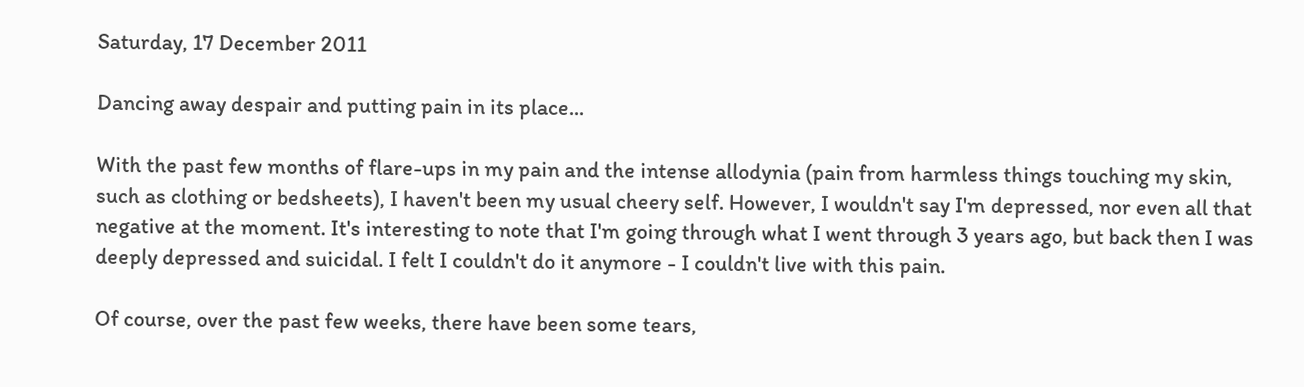Saturday, 17 December 2011

Dancing away despair and putting pain in its place...

With the past few months of flare-ups in my pain and the intense allodynia (pain from harmless things touching my skin, such as clothing or bedsheets), I haven't been my usual cheery self. However, I wouldn't say I'm depressed, nor even all that negative at the moment. It's interesting to note that I'm going through what I went through 3 years ago, but back then I was deeply depressed and suicidal. I felt I couldn't do it anymore - I couldn't live with this pain.

Of course, over the past few weeks, there have been some tears,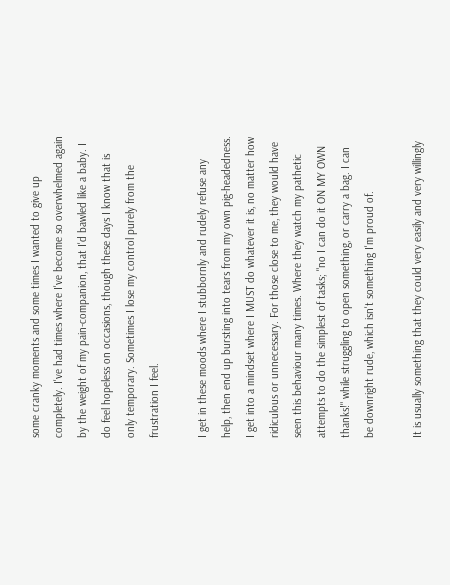some cranky moments and some times I wanted to give up completely. I've had times where I've become so overwhelmed again by the weight of my pain-companion, that I'd bawled like a baby. I do feel hopeless on occasions, though these days I know that is only temporary. Sometimes I lose my control purely from the frustration I feel.

I get in these moods where I stubbornly and rudely refuse any help, then end up bursting into tears from my own pig-headedness. I get into a mindset where I MUST do whatever it is, no matter how ridiculous or unnecessary. For those close to me, they would have seen this behaviour many times. Where they watch my pathetic attempts to do the simplest of tasks; "no I can do it ON MY OWN thanks!" while struggling to open something, or carry a bag. I can be downright rude, which isn't something I'm proud of.

It is usually something that they could very easily and very willingly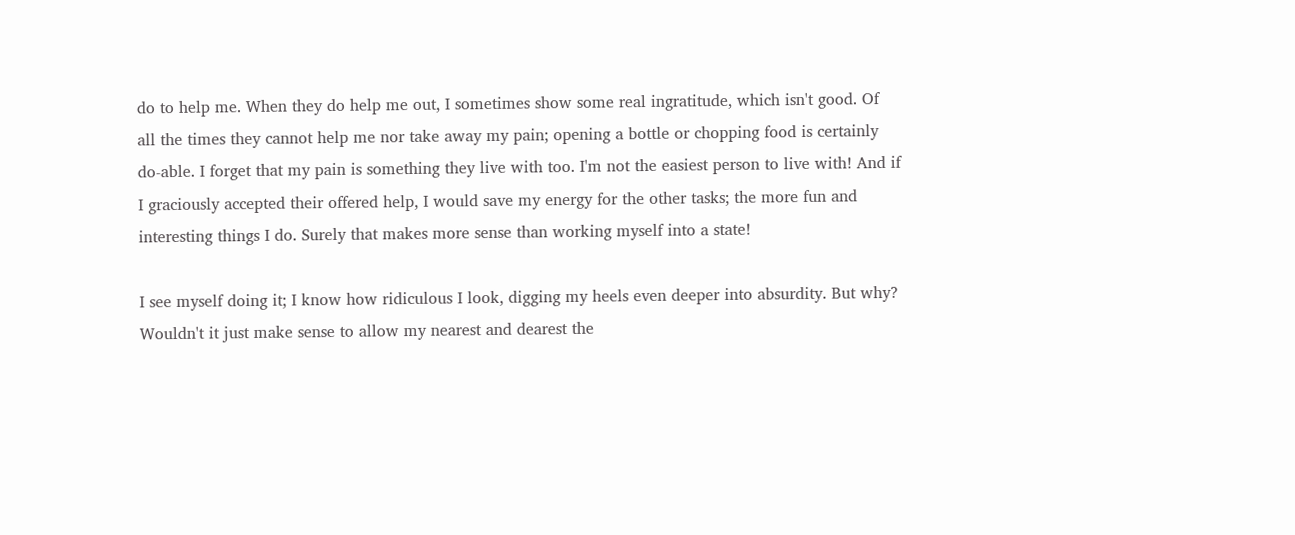do to help me. When they do help me out, I sometimes show some real ingratitude, which isn't good. Of all the times they cannot help me nor take away my pain; opening a bottle or chopping food is certainly do-able. I forget that my pain is something they live with too. I'm not the easiest person to live with! And if I graciously accepted their offered help, I would save my energy for the other tasks; the more fun and interesting things I do. Surely that makes more sense than working myself into a state!

I see myself doing it; I know how ridiculous I look, digging my heels even deeper into absurdity. But why? Wouldn't it just make sense to allow my nearest and dearest the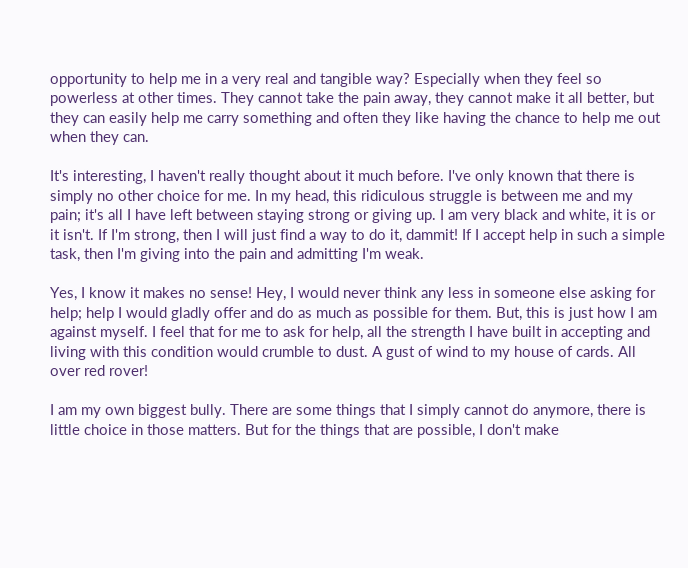opportunity to help me in a very real and tangible way? Especially when they feel so powerless at other times. They cannot take the pain away, they cannot make it all better, but they can easily help me carry something and often they like having the chance to help me out when they can.

It's interesting, I haven't really thought about it much before. I've only known that there is simply no other choice for me. In my head, this ridiculous struggle is between me and my pain; it's all I have left between staying strong or giving up. I am very black and white, it is or it isn't. If I'm strong, then I will just find a way to do it, dammit! If I accept help in such a simple task, then I'm giving into the pain and admitting I'm weak.

Yes, I know it makes no sense! Hey, I would never think any less in someone else asking for help; help I would gladly offer and do as much as possible for them. But, this is just how I am against myself. I feel that for me to ask for help, all the strength I have built in accepting and living with this condition would crumble to dust. A gust of wind to my house of cards. All over red rover!

I am my own biggest bully. There are some things that I simply cannot do anymore, there is little choice in those matters. But for the things that are possible, I don't make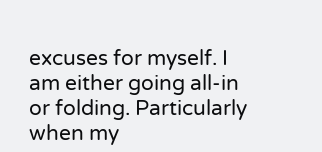excuses for myself. I am either going all-in or folding. Particularly when my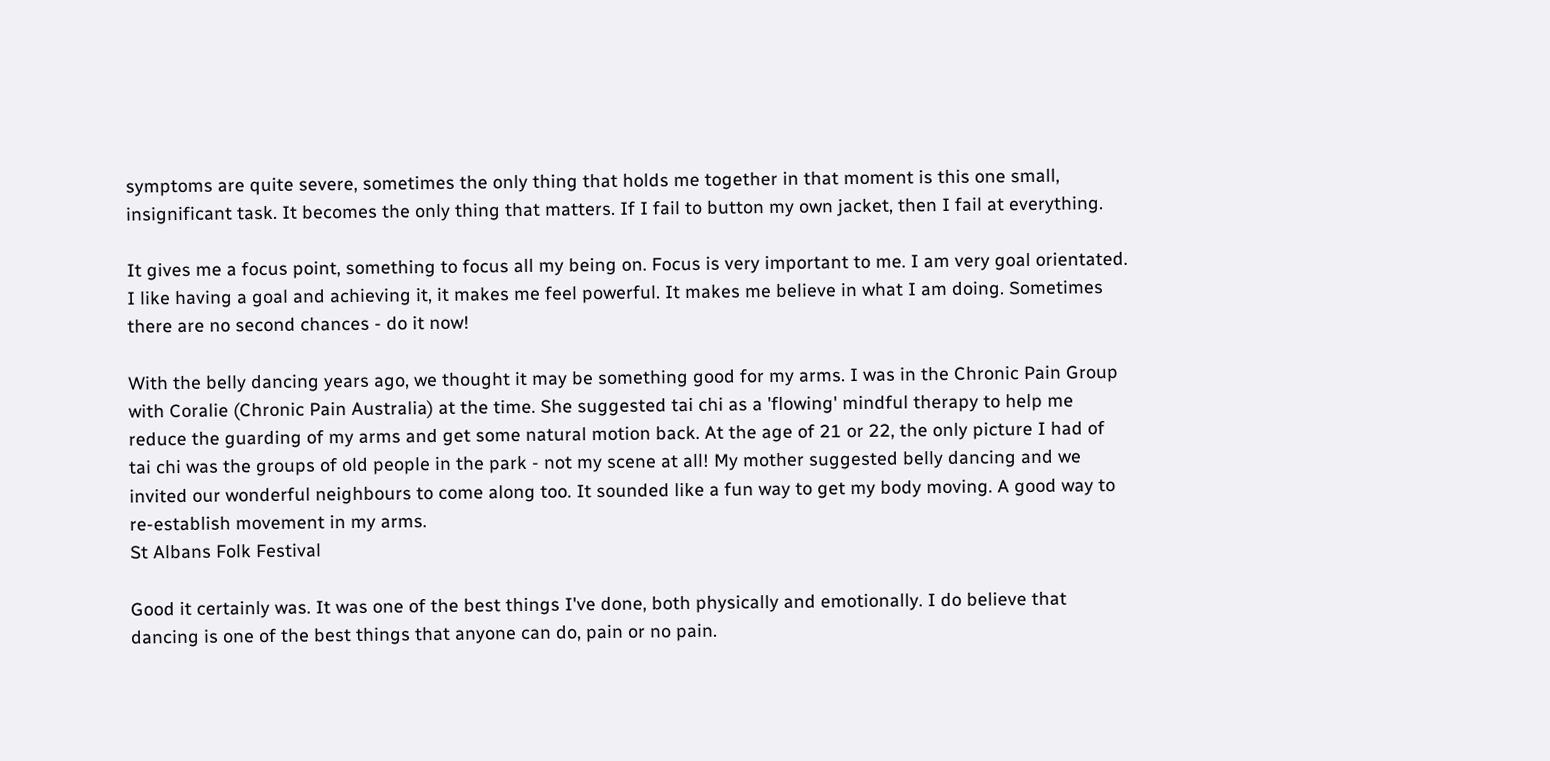symptoms are quite severe, sometimes the only thing that holds me together in that moment is this one small, insignificant task. It becomes the only thing that matters. If I fail to button my own jacket, then I fail at everything.

It gives me a focus point, something to focus all my being on. Focus is very important to me. I am very goal orientated. I like having a goal and achieving it, it makes me feel powerful. It makes me believe in what I am doing. Sometimes there are no second chances - do it now!

With the belly dancing years ago, we thought it may be something good for my arms. I was in the Chronic Pain Group with Coralie (Chronic Pain Australia) at the time. She suggested tai chi as a 'flowing' mindful therapy to help me reduce the guarding of my arms and get some natural motion back. At the age of 21 or 22, the only picture I had of tai chi was the groups of old people in the park - not my scene at all! My mother suggested belly dancing and we invited our wonderful neighbours to come along too. It sounded like a fun way to get my body moving. A good way to re-establish movement in my arms.
St Albans Folk Festival

Good it certainly was. It was one of the best things I've done, both physically and emotionally. I do believe that dancing is one of the best things that anyone can do, pain or no pain.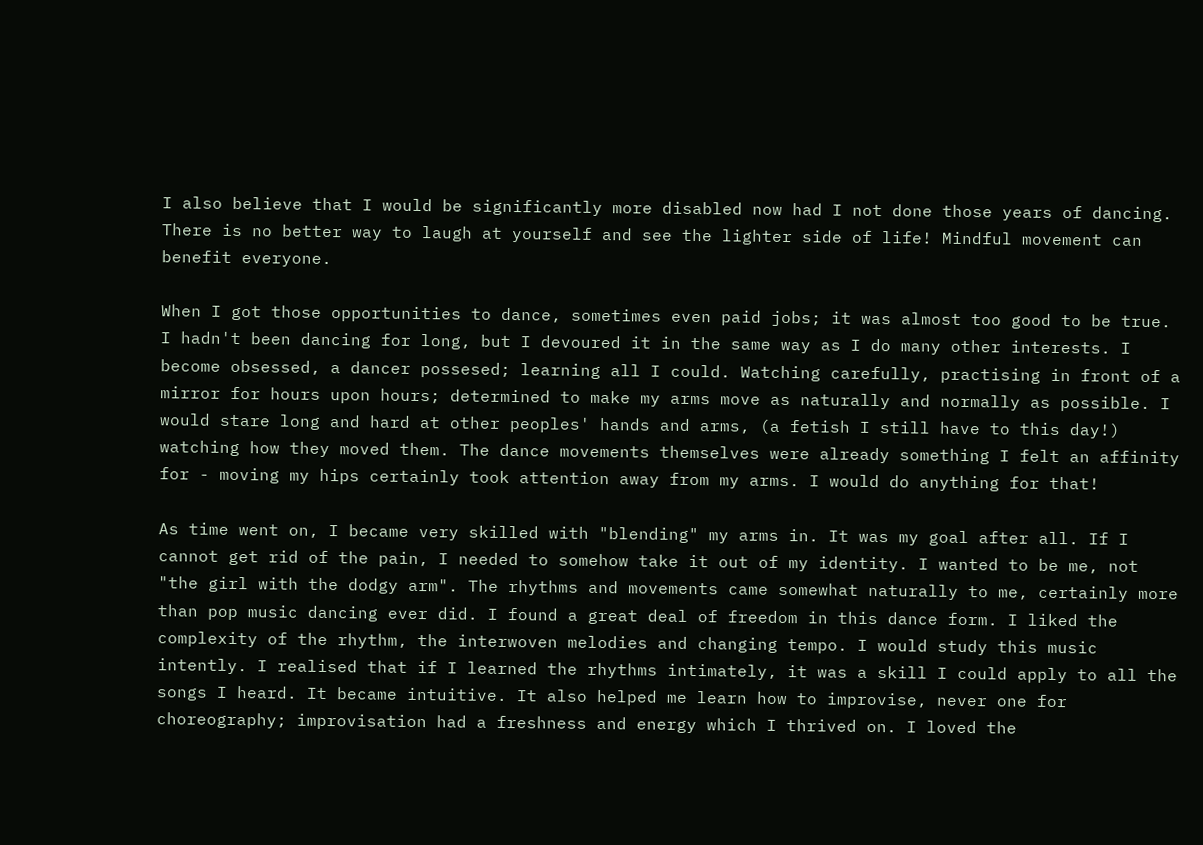I also believe that I would be significantly more disabled now had I not done those years of dancing. There is no better way to laugh at yourself and see the lighter side of life! Mindful movement can benefit everyone.

When I got those opportunities to dance, sometimes even paid jobs; it was almost too good to be true. I hadn't been dancing for long, but I devoured it in the same way as I do many other interests. I become obsessed, a dancer possesed; learning all I could. Watching carefully, practising in front of a mirror for hours upon hours; determined to make my arms move as naturally and normally as possible. I would stare long and hard at other peoples' hands and arms, (a fetish I still have to this day!) watching how they moved them. The dance movements themselves were already something I felt an affinity for - moving my hips certainly took attention away from my arms. I would do anything for that!

As time went on, I became very skilled with "blending" my arms in. It was my goal after all. If I cannot get rid of the pain, I needed to somehow take it out of my identity. I wanted to be me, not "the girl with the dodgy arm". The rhythms and movements came somewhat naturally to me, certainly more than pop music dancing ever did. I found a great deal of freedom in this dance form. I liked the complexity of the rhythm, the interwoven melodies and changing tempo. I would study this music intently. I realised that if I learned the rhythms intimately, it was a skill I could apply to all the songs I heard. It became intuitive. It also helped me learn how to improvise, never one for choreography; improvisation had a freshness and energy which I thrived on. I loved the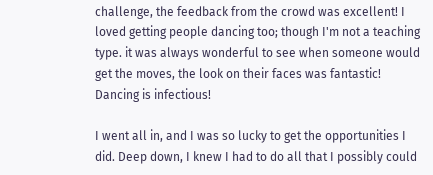challenge, the feedback from the crowd was excellent! I loved getting people dancing too; though I'm not a teaching type. it was always wonderful to see when someone would get the moves, the look on their faces was fantastic! Dancing is infectious!

I went all in, and I was so lucky to get the opportunities I did. Deep down, I knew I had to do all that I possibly could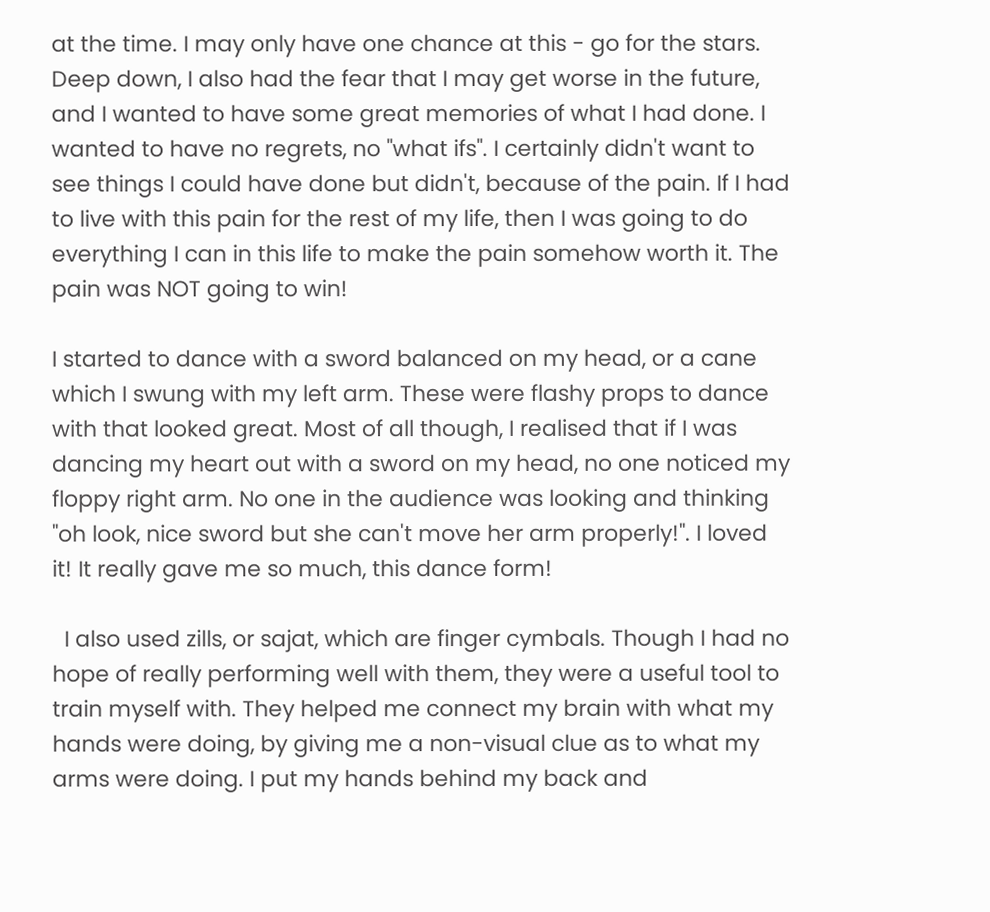at the time. I may only have one chance at this - go for the stars. Deep down, I also had the fear that I may get worse in the future, and I wanted to have some great memories of what I had done. I wanted to have no regrets, no "what ifs". I certainly didn't want to see things I could have done but didn't, because of the pain. If I had to live with this pain for the rest of my life, then I was going to do everything I can in this life to make the pain somehow worth it. The pain was NOT going to win!

I started to dance with a sword balanced on my head, or a cane which I swung with my left arm. These were flashy props to dance with that looked great. Most of all though, I realised that if I was dancing my heart out with a sword on my head, no one noticed my floppy right arm. No one in the audience was looking and thinking "oh look, nice sword but she can't move her arm properly!". I loved it! It really gave me so much, this dance form!

  I also used zills, or sajat, which are finger cymbals. Though I had no hope of really performing well with them, they were a useful tool to train myself with. They helped me connect my brain with what my hands were doing, by giving me a non-visual clue as to what my arms were doing. I put my hands behind my back and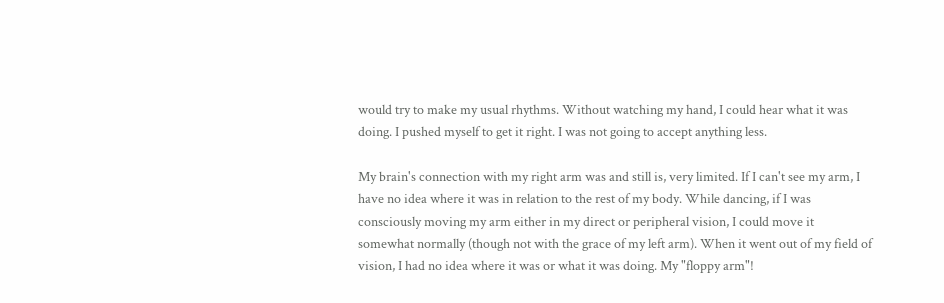would try to make my usual rhythms. Without watching my hand, I could hear what it was doing. I pushed myself to get it right. I was not going to accept anything less.

My brain's connection with my right arm was and still is, very limited. If I can't see my arm, I have no idea where it was in relation to the rest of my body. While dancing, if I was consciously moving my arm either in my direct or peripheral vision, I could move it somewhat normally (though not with the grace of my left arm). When it went out of my field of vision, I had no idea where it was or what it was doing. My "floppy arm"!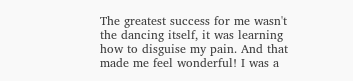The greatest success for me wasn't the dancing itself, it was learning how to disguise my pain. And that made me feel wonderful! I was a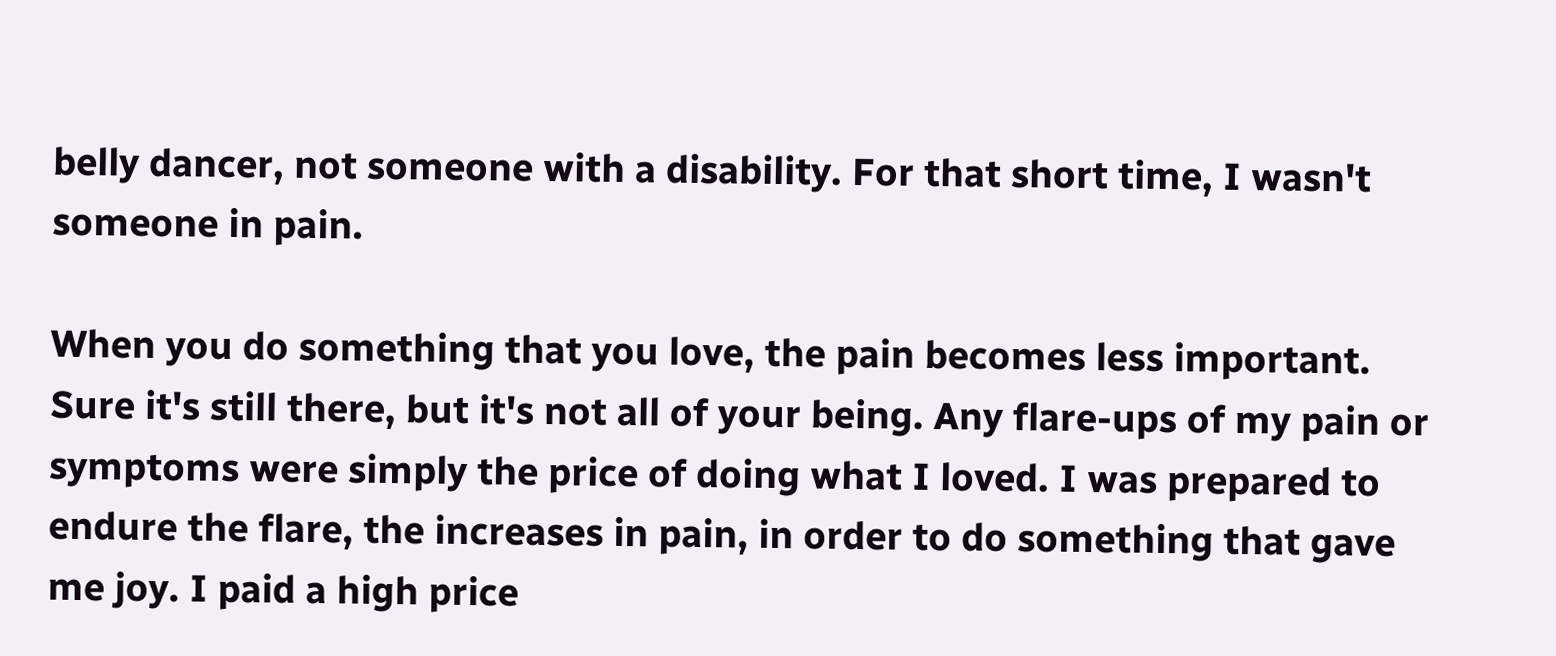belly dancer, not someone with a disability. For that short time, I wasn't someone in pain.

When you do something that you love, the pain becomes less important. Sure it's still there, but it's not all of your being. Any flare-ups of my pain or symptoms were simply the price of doing what I loved. I was prepared to endure the flare, the increases in pain, in order to do something that gave me joy. I paid a high price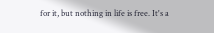for it, but nothing in life is free. It's a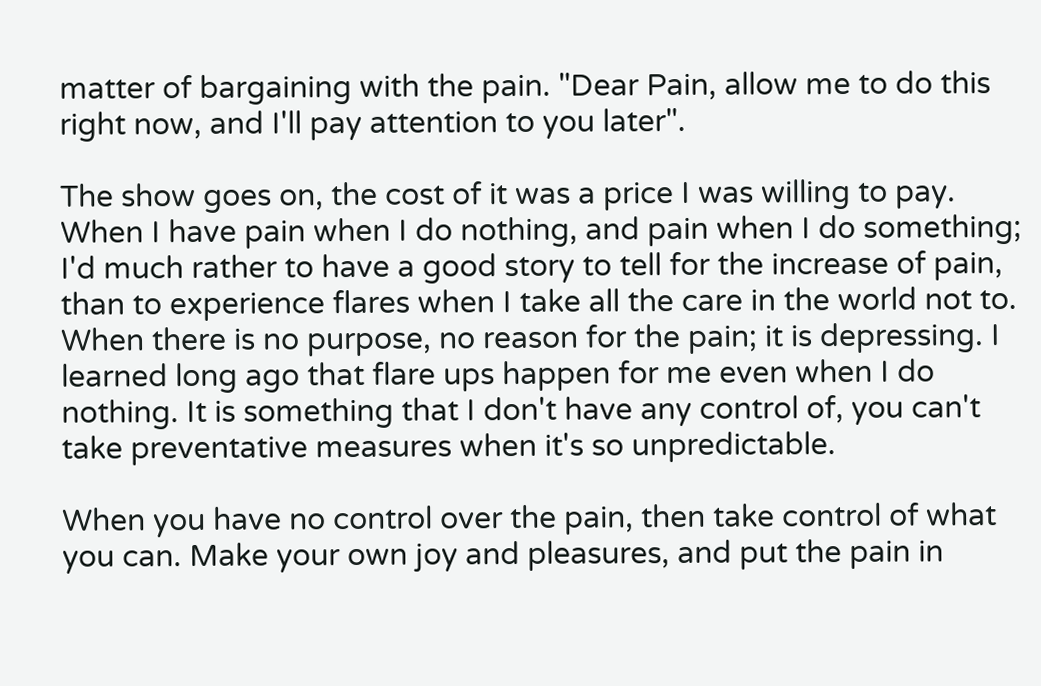matter of bargaining with the pain. "Dear Pain, allow me to do this right now, and I'll pay attention to you later".

The show goes on, the cost of it was a price I was willing to pay. When I have pain when I do nothing, and pain when I do something; I'd much rather to have a good story to tell for the increase of pain, than to experience flares when I take all the care in the world not to. When there is no purpose, no reason for the pain; it is depressing. I learned long ago that flare ups happen for me even when I do nothing. It is something that I don't have any control of, you can't take preventative measures when it's so unpredictable.

When you have no control over the pain, then take control of what you can. Make your own joy and pleasures, and put the pain in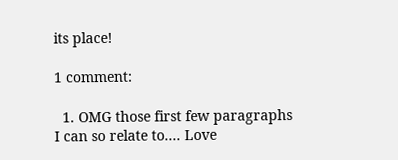its place!

1 comment:

  1. OMG those first few paragraphs I can so relate to.... Love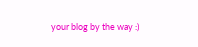your blog by the way :)